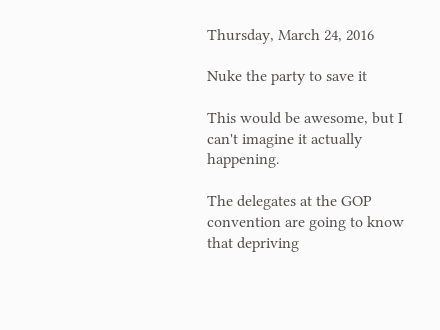Thursday, March 24, 2016

Nuke the party to save it

This would be awesome, but I can't imagine it actually happening.

The delegates at the GOP convention are going to know that depriving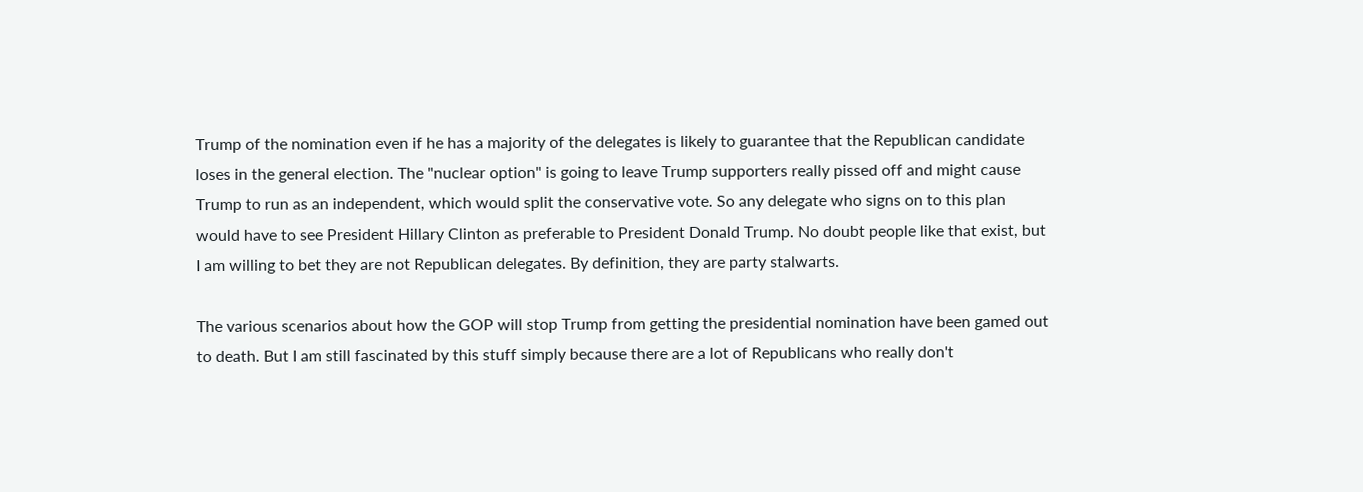Trump of the nomination even if he has a majority of the delegates is likely to guarantee that the Republican candidate loses in the general election. The "nuclear option" is going to leave Trump supporters really pissed off and might cause Trump to run as an independent, which would split the conservative vote. So any delegate who signs on to this plan would have to see President Hillary Clinton as preferable to President Donald Trump. No doubt people like that exist, but I am willing to bet they are not Republican delegates. By definition, they are party stalwarts.

The various scenarios about how the GOP will stop Trump from getting the presidential nomination have been gamed out to death. But I am still fascinated by this stuff simply because there are a lot of Republicans who really don't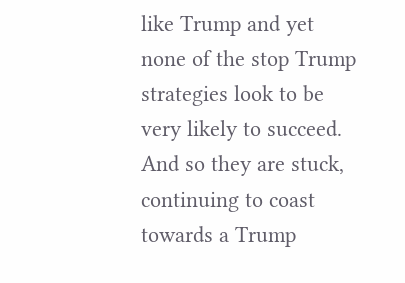like Trump and yet none of the stop Trump strategies look to be very likely to succeed. And so they are stuck, continuing to coast towards a Trump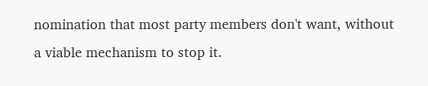nomination that most party members don't want, without a viable mechanism to stop it.